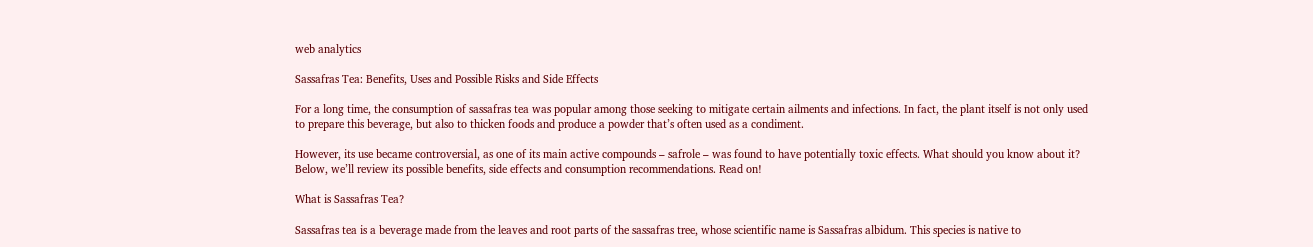web analytics

Sassafras Tea: Benefits, Uses and Possible Risks and Side Effects

For a long time, the consumption of sassafras tea was popular among those seeking to mitigate certain ailments and infections. In fact, the plant itself is not only used to prepare this beverage, but also to thicken foods and produce a powder that’s often used as a condiment.

However, its use became controversial, as one of its main active compounds – safrole – was found to have potentially toxic effects. What should you know about it? Below, we’ll review its possible benefits, side effects and consumption recommendations. Read on!

What is Sassafras Tea?

Sassafras tea is a beverage made from the leaves and root parts of the sassafras tree, whose scientific name is Sassafras albidum. This species is native to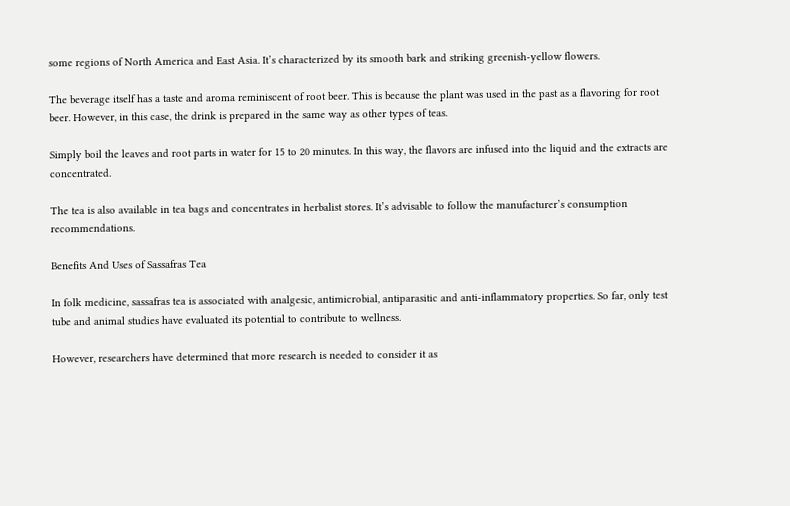some regions of North America and East Asia. It’s characterized by its smooth bark and striking greenish-yellow flowers.

The beverage itself has a taste and aroma reminiscent of root beer. This is because the plant was used in the past as a flavoring for root beer. However, in this case, the drink is prepared in the same way as other types of teas.

Simply boil the leaves and root parts in water for 15 to 20 minutes. In this way, the flavors are infused into the liquid and the extracts are concentrated.

The tea is also available in tea bags and concentrates in herbalist stores. It’s advisable to follow the manufacturer’s consumption recommendations.

Benefits And Uses of Sassafras Tea

In folk medicine, sassafras tea is associated with analgesic, antimicrobial, antiparasitic and anti-inflammatory properties. So far, only test tube and animal studies have evaluated its potential to contribute to wellness.

However, researchers have determined that more research is needed to consider it as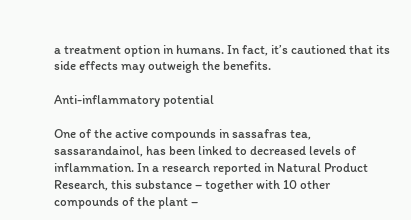a treatment option in humans. In fact, it’s cautioned that its side effects may outweigh the benefits.

Anti-inflammatory potential

One of the active compounds in sassafras tea, sassarandainol, has been linked to decreased levels of inflammation. In a research reported in Natural Product Research, this substance – together with 10 other compounds of the plant –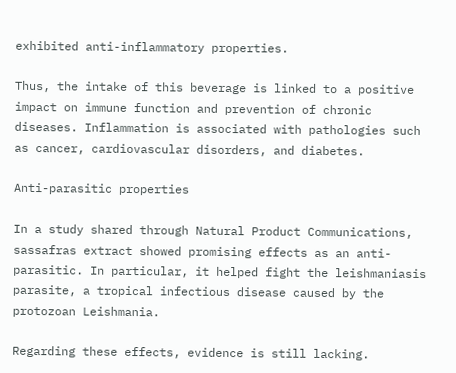exhibited anti-inflammatory properties.

Thus, the intake of this beverage is linked to a positive impact on immune function and prevention of chronic diseases. Inflammation is associated with pathologies such as cancer, cardiovascular disorders, and diabetes.

Anti-parasitic properties

In a study shared through Natural Product Communications, sassafras extract showed promising effects as an anti-parasitic. In particular, it helped fight the leishmaniasis parasite, a tropical infectious disease caused by the protozoan Leishmania.

Regarding these effects, evidence is still lacking.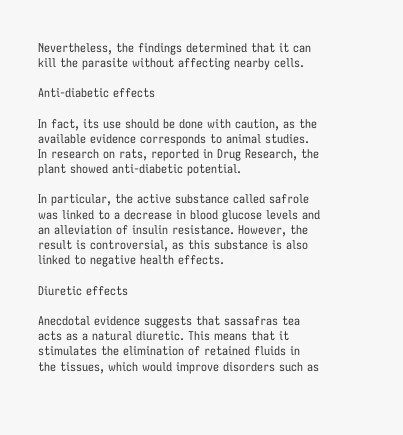Nevertheless, the findings determined that it can kill the parasite without affecting nearby cells.

Anti-diabetic effects

In fact, its use should be done with caution, as the available evidence corresponds to animal studies. In research on rats, reported in Drug Research, the plant showed anti-diabetic potential.

In particular, the active substance called safrole was linked to a decrease in blood glucose levels and an alleviation of insulin resistance. However, the result is controversial, as this substance is also linked to negative health effects.

Diuretic effects

Anecdotal evidence suggests that sassafras tea acts as a natural diuretic. This means that it stimulates the elimination of retained fluids in the tissues, which would improve disorders such as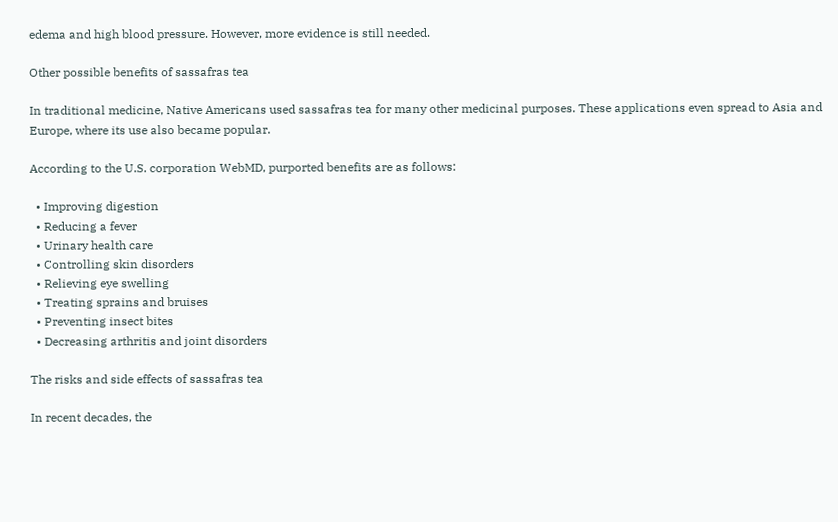edema and high blood pressure. However, more evidence is still needed.

Other possible benefits of sassafras tea

In traditional medicine, Native Americans used sassafras tea for many other medicinal purposes. These applications even spread to Asia and Europe, where its use also became popular.

According to the U.S. corporation WebMD, purported benefits are as follows:

  • Improving digestion
  • Reducing a fever
  • Urinary health care
  • Controlling skin disorders
  • Relieving eye swelling
  • Treating sprains and bruises
  • Preventing insect bites
  • Decreasing arthritis and joint disorders

The risks and side effects of sassafras tea

In recent decades, the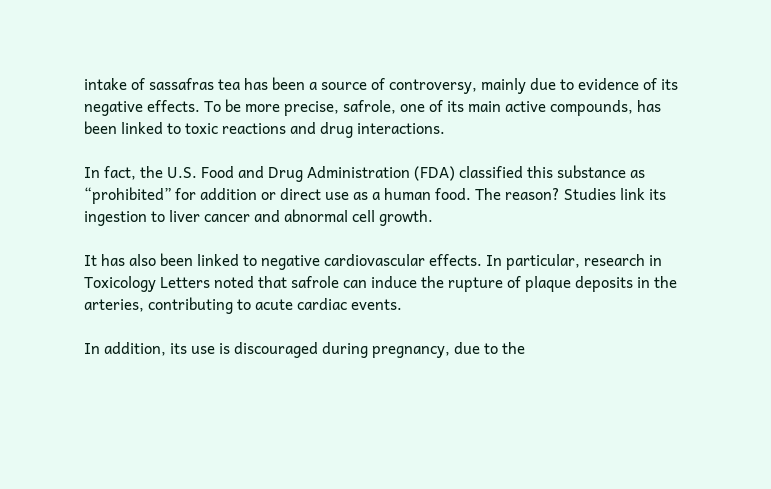intake of sassafras tea has been a source of controversy, mainly due to evidence of its negative effects. To be more precise, safrole, one of its main active compounds, has been linked to toxic reactions and drug interactions.

In fact, the U.S. Food and Drug Administration (FDA) classified this substance as “prohibited” for addition or direct use as a human food. The reason? Studies link its ingestion to liver cancer and abnormal cell growth.

It has also been linked to negative cardiovascular effects. In particular, research in Toxicology Letters noted that safrole can induce the rupture of plaque deposits in the arteries, contributing to acute cardiac events.

In addition, its use is discouraged during pregnancy, due to the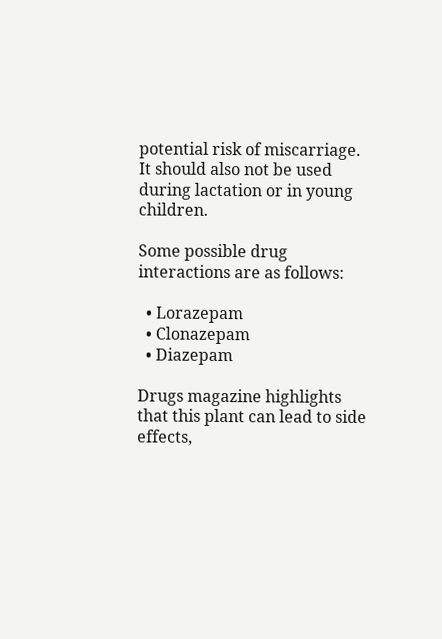potential risk of miscarriage. It should also not be used during lactation or in young children.

Some possible drug interactions are as follows:

  • Lorazepam
  • Clonazepam
  • Diazepam

Drugs magazine highlights that this plant can lead to side effects,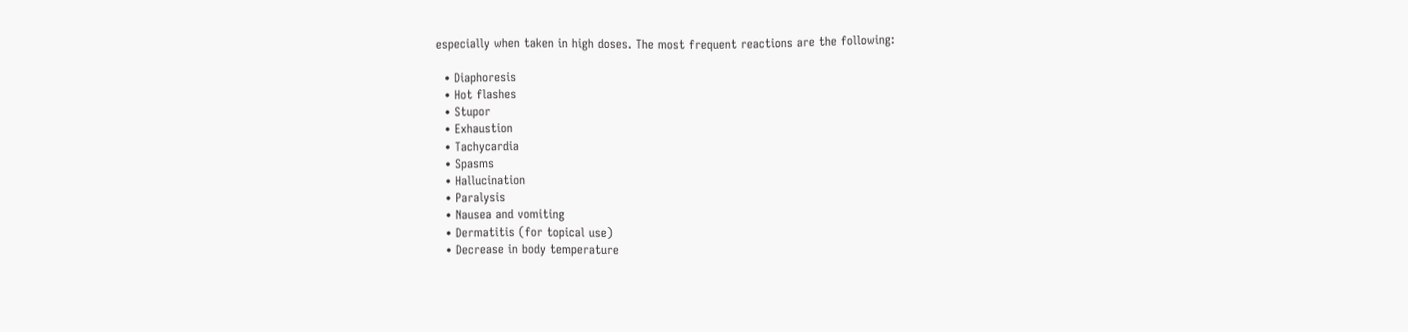especially when taken in high doses. The most frequent reactions are the following:

  • Diaphoresis
  • Hot flashes
  • Stupor
  • Exhaustion
  • Tachycardia
  • Spasms
  • Hallucination
  • Paralysis
  • Nausea and vomiting
  • Dermatitis (for topical use)
  • Decrease in body temperature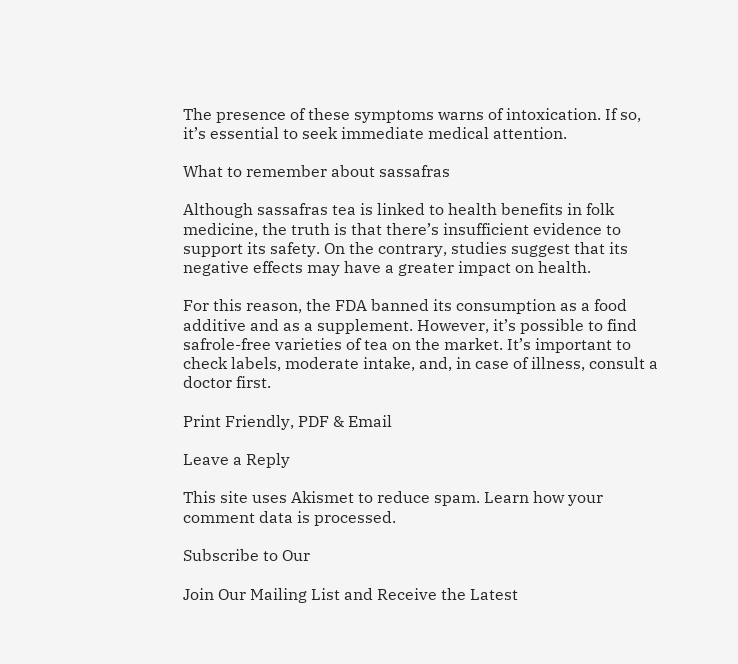The presence of these symptoms warns of intoxication. If so, it’s essential to seek immediate medical attention.

What to remember about sassafras

Although sassafras tea is linked to health benefits in folk medicine, the truth is that there’s insufficient evidence to support its safety. On the contrary, studies suggest that its negative effects may have a greater impact on health.

For this reason, the FDA banned its consumption as a food additive and as a supplement. However, it’s possible to find safrole-free varieties of tea on the market. It’s important to check labels, moderate intake, and, in case of illness, consult a doctor first.

Print Friendly, PDF & Email

Leave a Reply

This site uses Akismet to reduce spam. Learn how your comment data is processed.

Subscribe to Our

Join Our Mailing List and Receive the Latest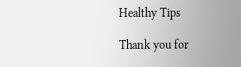Healthy Tips

Thank you for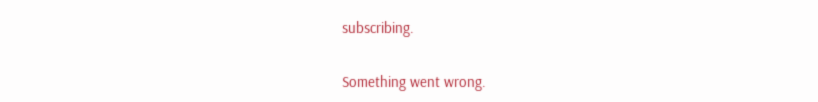subscribing.

Something went wrong.